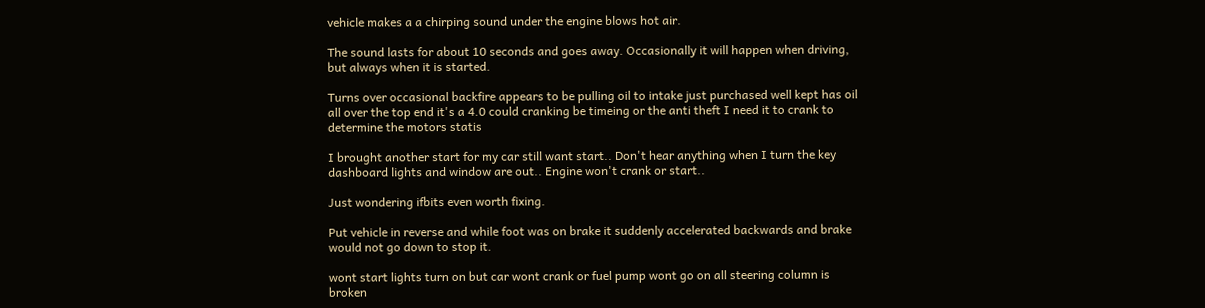vehicle makes a a chirping sound under the engine blows hot air.

The sound lasts for about 10 seconds and goes away. Occasionally it will happen when driving, but always when it is started.

Turns over occasional backfire appears to be pulling oil to intake just purchased well kept has oil all over the top end it's a 4.0 could cranking be timeing or the anti theft I need it to crank to determine the motors statis

I brought another start for my car still want start.. Don't hear anything when I turn the key dashboard lights and window are out.. Engine won't crank or start..

Just wondering ifbits even worth fixing.

Put vehicle in reverse and while foot was on brake it suddenly accelerated backwards and brake would not go down to stop it.

wont start lights turn on but car wont crank or fuel pump wont go on all steering column is broken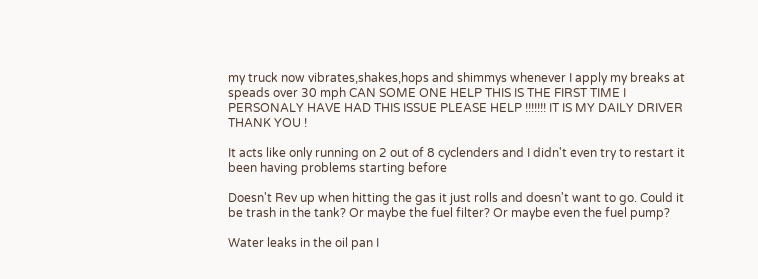my truck now vibrates,shakes,hops and shimmys whenever I apply my breaks at speads over 30 mph CAN SOME ONE HELP THIS IS THE FIRST TIME I PERSONALY HAVE HAD THIS ISSUE PLEASE HELP !!!!!!! IT IS MY DAILY DRIVER THANK YOU !

It acts like only running on 2 out of 8 cyclenders and I didn't even try to restart it been having problems starting before

Doesn't Rev up when hitting the gas it just rolls and doesn't want to go. Could it be trash in the tank? Or maybe the fuel filter? Or maybe even the fuel pump?

Water leaks in the oil pan I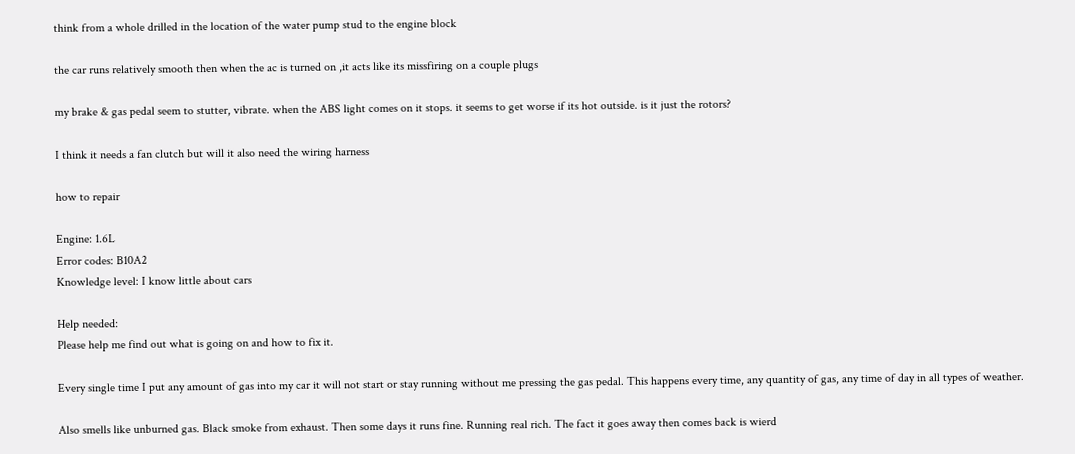think from a whole drilled in the location of the water pump stud to the engine block

the car runs relatively smooth then when the ac is turned on ,it acts like its missfiring on a couple plugs

my brake & gas pedal seem to stutter, vibrate. when the ABS light comes on it stops. it seems to get worse if its hot outside. is it just the rotors?

I think it needs a fan clutch but will it also need the wiring harness

how to repair

Engine: 1.6L
Error codes: B10A2
Knowledge level: I know little about cars

Help needed:
Please help me find out what is going on and how to fix it.

Every single time I put any amount of gas into my car it will not start or stay running without me pressing the gas pedal. This happens every time, any quantity of gas, any time of day in all types of weather.

Also smells like unburned gas. Black smoke from exhaust. Then some days it runs fine. Running real rich. The fact it goes away then comes back is wierd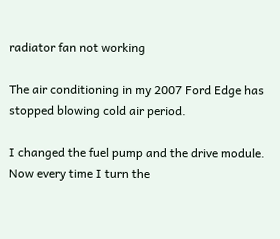radiator fan not working

The air conditioning in my 2007 Ford Edge has stopped blowing cold air period.

I changed the fuel pump and the drive module. Now every time I turn the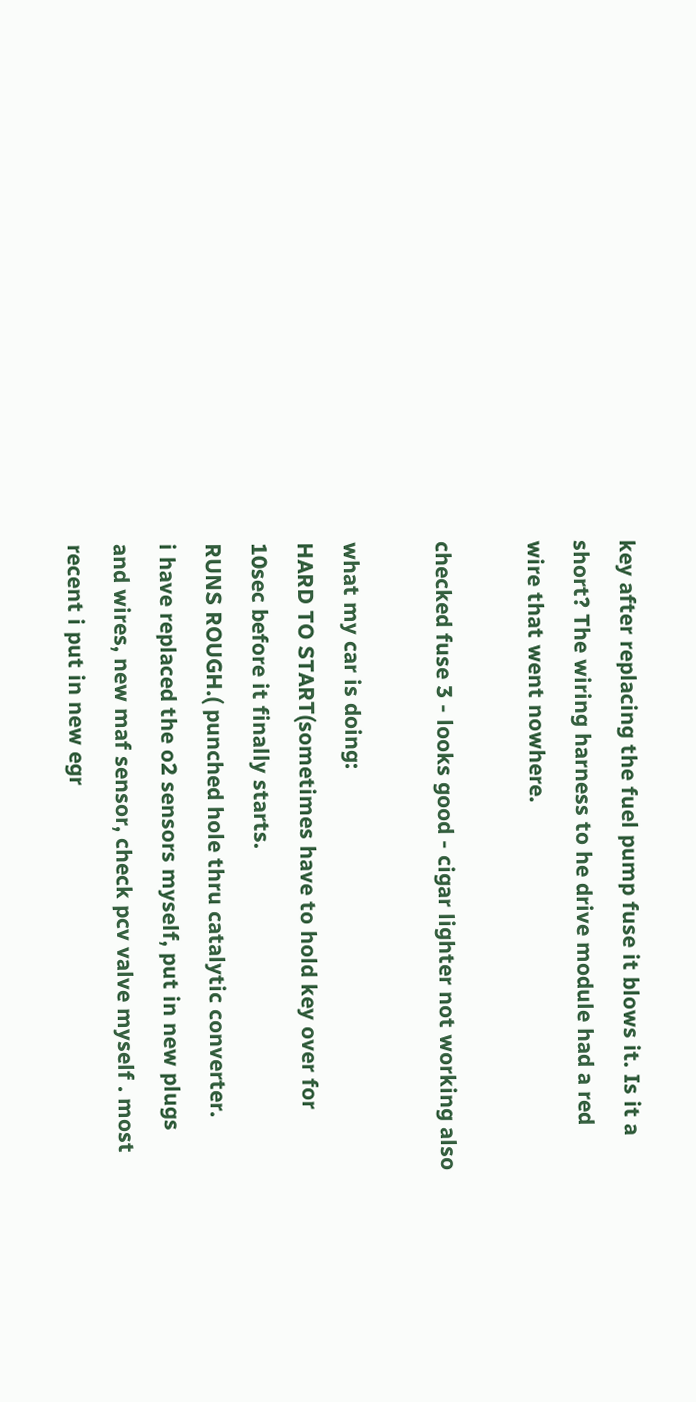key after replacing the fuel pump fuse it blows it. Is it a short? The wiring harness to he drive module had a red wire that went nowhere.

checked fuse 3 - looks good - cigar lighter not working also

what my car is doing:
HARD TO START(sometimes have to hold key over for 10sec before it finally starts.
RUNS ROUGH.( punched hole thru catalytic converter.
i have replaced the o2 sensors myself, put in new plugs and wires, new maf sensor, check pcv valve myself . most recent i put in new egr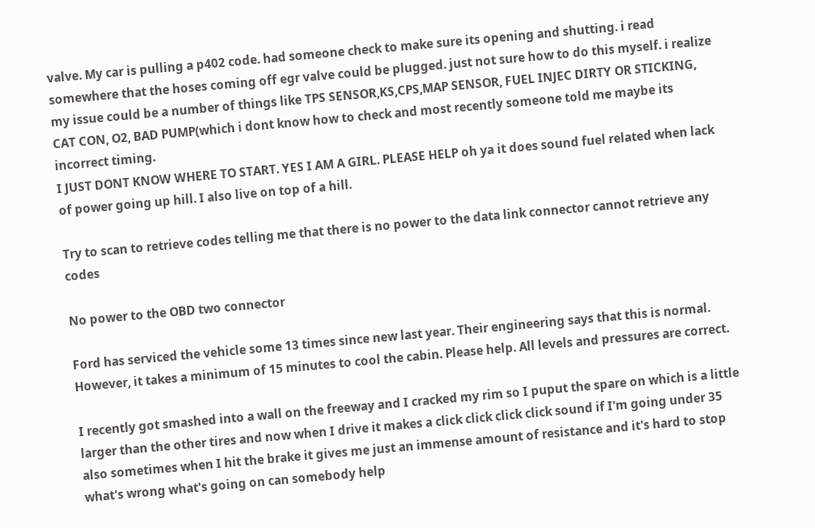valve. My car is pulling a p402 code. had someone check to make sure its opening and shutting. i read somewhere that the hoses coming off egr valve could be plugged. just not sure how to do this myself. i realize my issue could be a number of things like TPS SENSOR,KS,CPS,MAP SENSOR, FUEL INJEC DIRTY OR STICKING, CAT CON, O2, BAD PUMP(which i dont know how to check and most recently someone told me maybe its incorrect timing.
I JUST DONT KNOW WHERE TO START. YES I AM A GIRL. PLEASE HELP oh ya it does sound fuel related when lack of power going up hill. I also live on top of a hill.

Try to scan to retrieve codes telling me that there is no power to the data link connector cannot retrieve any codes

No power to the OBD two connector

Ford has serviced the vehicle some 13 times since new last year. Their engineering says that this is normal. However, it takes a minimum of 15 minutes to cool the cabin. Please help. All levels and pressures are correct.

I recently got smashed into a wall on the freeway and I cracked my rim so I puput the spare on which is a little larger than the other tires and now when I drive it makes a click click click click sound if I'm going under 35 also sometimes when I hit the brake it gives me just an immense amount of resistance and it's hard to stop what's wrong what's going on can somebody help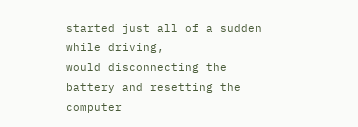started just all of a sudden while driving,
would disconnecting the battery and resetting the computer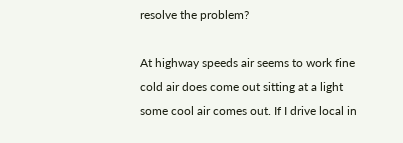resolve the problem?

At highway speeds air seems to work fine cold air does come out sitting at a light some cool air comes out. If I drive local in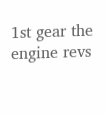1st gear the engine revs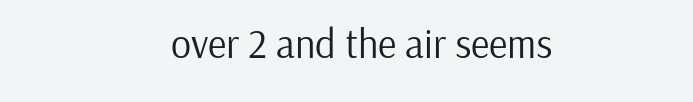over 2 and the air seems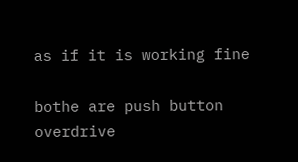as if it is working fine

bothe are push button overdrive